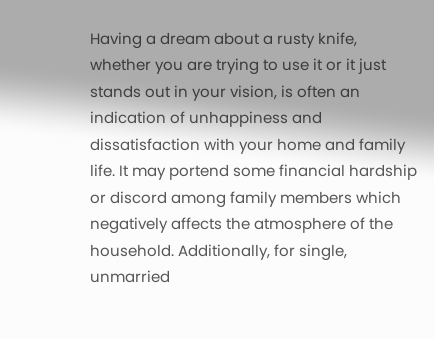Having a dream about a rusty knife, whether you are trying to use it or it just stands out in your vision, is often an indication of unhappiness and dissatisfaction with your home and family life. It may portend some financial hardship or discord among family members which negatively affects the atmosphere of the household. Additionally, for single, unmarried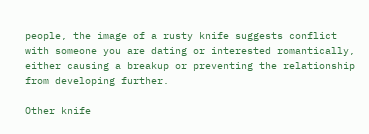people, the image of a rusty knife suggests conflict with someone you are dating or interested romantically, either causing a breakup or preventing the relationship from developing further.

Other knife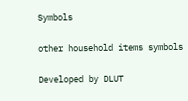Symbols

other household items symbols

Developed by DLUT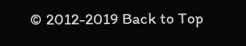© 2012-2019 Back to Top